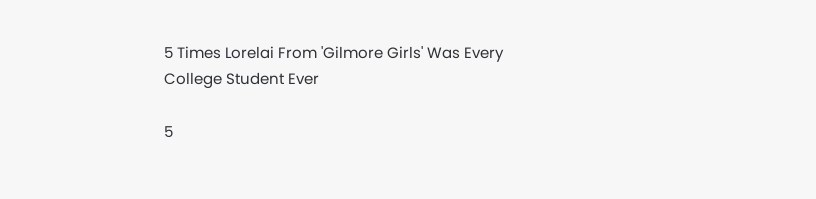5 Times Lorelai From 'Gilmore Girls' Was Every College Student Ever

5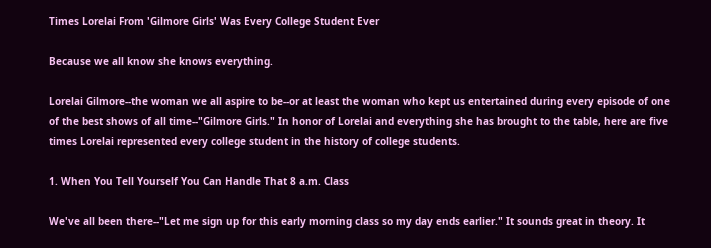Times Lorelai From 'Gilmore Girls' Was Every College Student Ever

Because we all know she knows everything.

Lorelai Gilmore--the woman we all aspire to be--or at least the woman who kept us entertained during every episode of one of the best shows of all time--"Gilmore Girls." In honor of Lorelai and everything she has brought to the table, here are five times Lorelai represented every college student in the history of college students.

1. When You Tell Yourself You Can Handle That 8 a.m. Class

We've all been there--"Let me sign up for this early morning class so my day ends earlier." It sounds great in theory. It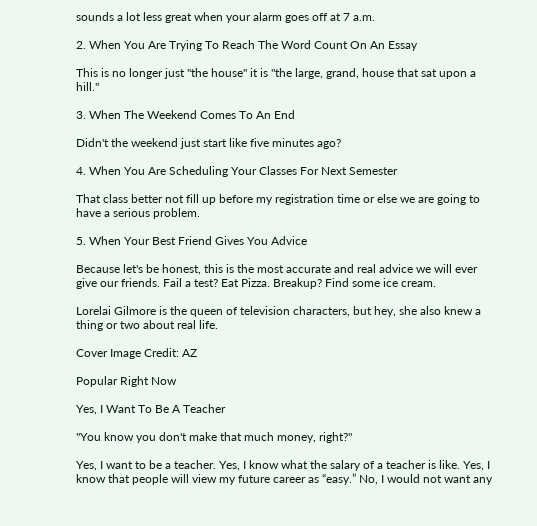sounds a lot less great when your alarm goes off at 7 a.m.

2. When You Are Trying To Reach The Word Count On An Essay

This is no longer just "the house" it is "the large, grand, house that sat upon a hill."

3. When The Weekend Comes To An End

Didn't the weekend just start like five minutes ago?

4. When You Are Scheduling Your Classes For Next Semester

That class better not fill up before my registration time or else we are going to have a serious problem.

5. When Your Best Friend Gives You Advice

Because let's be honest, this is the most accurate and real advice we will ever give our friends. Fail a test? Eat Pizza. Breakup? Find some ice cream.

Lorelai Gilmore is the queen of television characters, but hey, she also knew a thing or two about real life.

Cover Image Credit: AZ

Popular Right Now

Yes, I Want To Be A Teacher

"You know you don't make that much money, right?"

Yes, I want to be a teacher. Yes, I know what the salary of a teacher is like. Yes, I know that people will view my future career as “easy.” No, I would not want any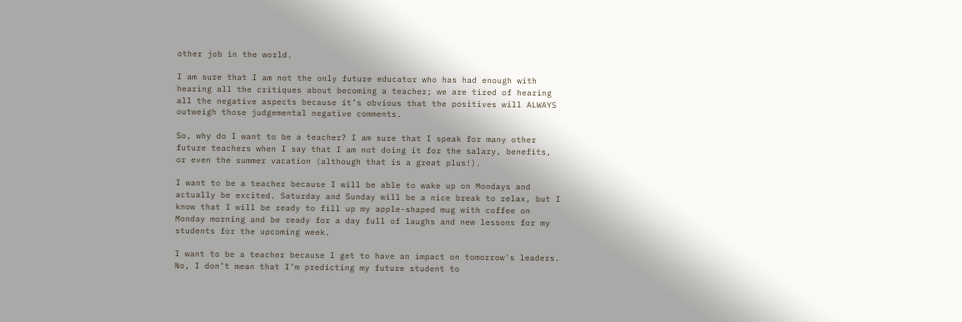other job in the world.

I am sure that I am not the only future educator who has had enough with hearing all the critiques about becoming a teacher; we are tired of hearing all the negative aspects because it’s obvious that the positives will ALWAYS outweigh those judgemental negative comments.

So, why do I want to be a teacher? I am sure that I speak for many other future teachers when I say that I am not doing it for the salary, benefits, or even the summer vacation (although that is a great plus!).

I want to be a teacher because I will be able to wake up on Mondays and actually be excited. Saturday and Sunday will be a nice break to relax, but I know that I will be ready to fill up my apple-shaped mug with coffee on Monday morning and be ready for a day full of laughs and new lessons for my students for the upcoming week.

I want to be a teacher because I get to have an impact on tomorrow's leaders. No, I don’t mean that I’m predicting my future student to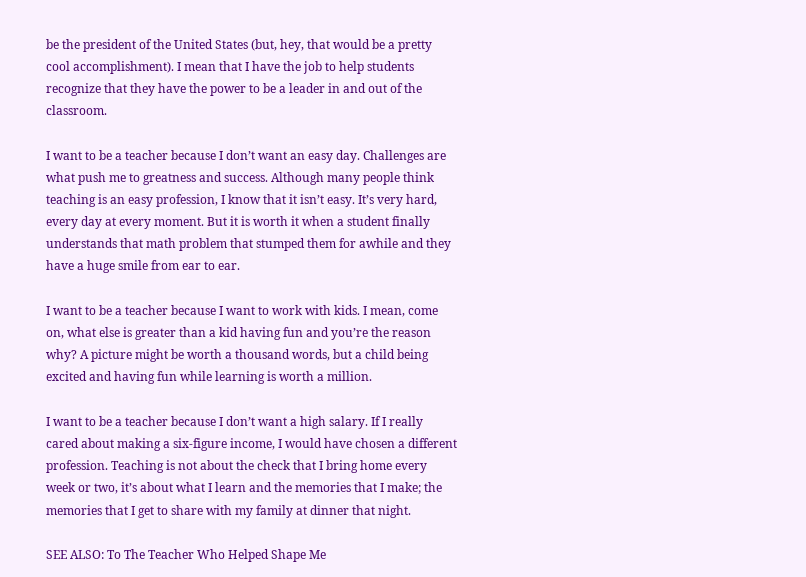be the president of the United States (but, hey, that would be a pretty cool accomplishment). I mean that I have the job to help students recognize that they have the power to be a leader in and out of the classroom.

I want to be a teacher because I don’t want an easy day. Challenges are what push me to greatness and success. Although many people think teaching is an easy profession, I know that it isn’t easy. It’s very hard, every day at every moment. But it is worth it when a student finally understands that math problem that stumped them for awhile and they have a huge smile from ear to ear.

I want to be a teacher because I want to work with kids. I mean, come on, what else is greater than a kid having fun and you’re the reason why? A picture might be worth a thousand words, but a child being excited and having fun while learning is worth a million.

I want to be a teacher because I don’t want a high salary. If I really cared about making a six-figure income, I would have chosen a different profession. Teaching is not about the check that I bring home every week or two, it’s about what I learn and the memories that I make; the memories that I get to share with my family at dinner that night.

SEE ALSO: To The Teacher Who Helped Shape Me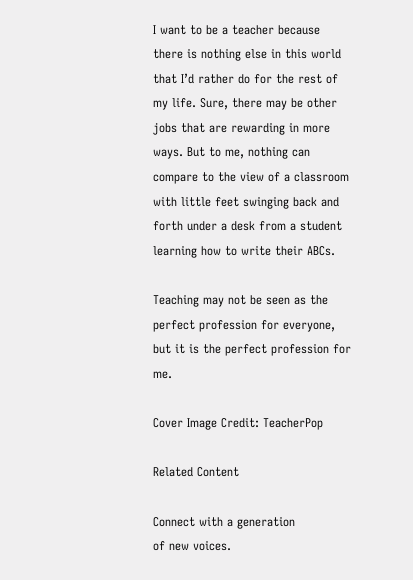I want to be a teacher because there is nothing else in this world that I’d rather do for the rest of my life. Sure, there may be other jobs that are rewarding in more ways. But to me, nothing can compare to the view of a classroom with little feet swinging back and forth under a desk from a student learning how to write their ABCs.

Teaching may not be seen as the perfect profession for everyone, but it is the perfect profession for me.

Cover Image Credit: TeacherPop

Related Content

Connect with a generation
of new voices.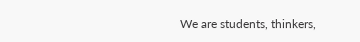We are students, thinkers,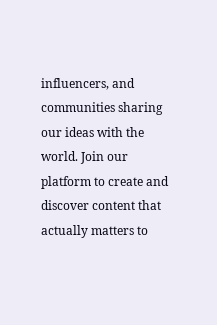influencers, and communities sharing our ideas with the world. Join our platform to create and discover content that actually matters to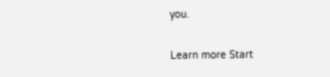you.

Learn more Start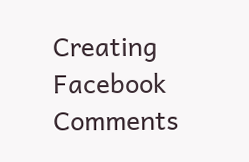Creating
Facebook Comments